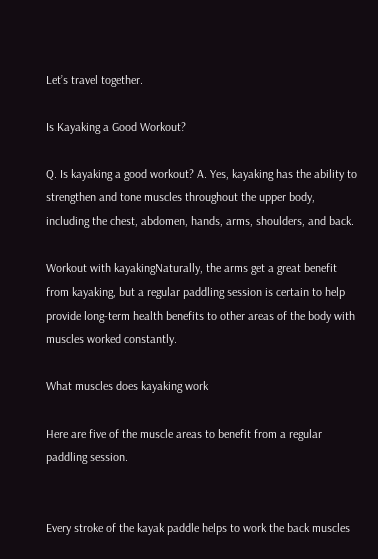Let’s travel together.

Is Kayaking a Good Workout?

Q. Is kayaking a good workout? A. Yes, kayaking has the ability to strengthen and tone muscles throughout the upper body, including the chest, abdomen, hands, arms, shoulders, and back.

Workout with kayakingNaturally, the arms get a great benefit from kayaking, but a regular paddling session is certain to help provide long-term health benefits to other areas of the body with muscles worked constantly.

What muscles does kayaking work

Here are five of the muscle areas to benefit from a regular paddling session.


Every stroke of the kayak paddle helps to work the back muscles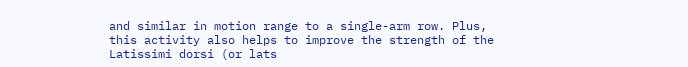and similar in motion range to a single-arm row. Plus, this activity also helps to improve the strength of the Latissimi dorsi (or lats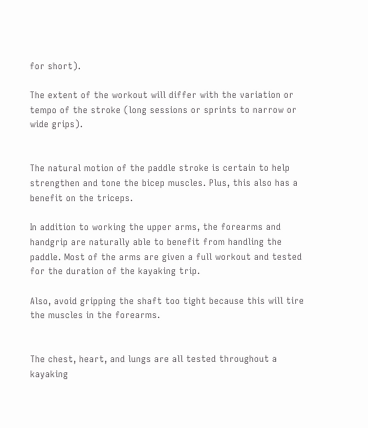for short).

The extent of the workout will differ with the variation or tempo of the stroke (long sessions or sprints to narrow or wide grips).


The natural motion of the paddle stroke is certain to help strengthen and tone the bicep muscles. Plus, this also has a benefit on the triceps.

In addition to working the upper arms, the forearms and handgrip are naturally able to benefit from handling the paddle. Most of the arms are given a full workout and tested for the duration of the kayaking trip.

Also, avoid gripping the shaft too tight because this will tire the muscles in the forearms.


The chest, heart, and lungs are all tested throughout a kayaking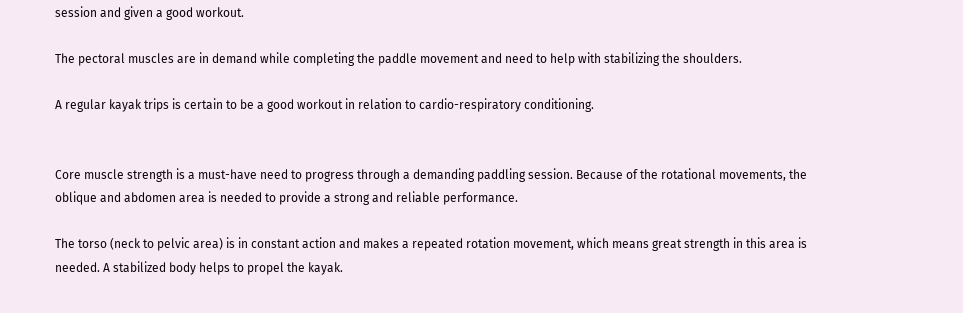session and given a good workout.

The pectoral muscles are in demand while completing the paddle movement and need to help with stabilizing the shoulders.

A regular kayak trips is certain to be a good workout in relation to cardio-respiratory conditioning.


Core muscle strength is a must-have need to progress through a demanding paddling session. Because of the rotational movements, the oblique and abdomen area is needed to provide a strong and reliable performance.

The torso (neck to pelvic area) is in constant action and makes a repeated rotation movement, which means great strength in this area is needed. A stabilized body helps to propel the kayak.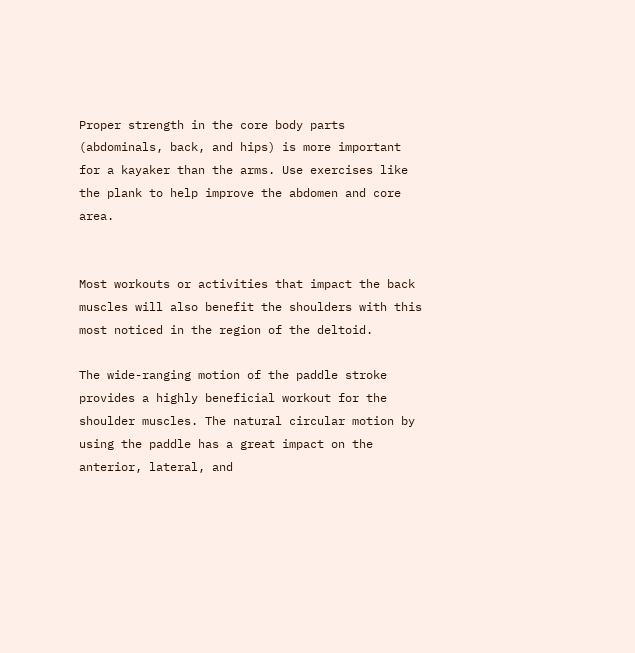Proper strength in the core body parts (abdominals, back, and hips) is more important for a kayaker than the arms. Use exercises like the plank to help improve the abdomen and core area.


Most workouts or activities that impact the back muscles will also benefit the shoulders with this most noticed in the region of the deltoid.

The wide-ranging motion of the paddle stroke provides a highly beneficial workout for the shoulder muscles. The natural circular motion by using the paddle has a great impact on the anterior, lateral, and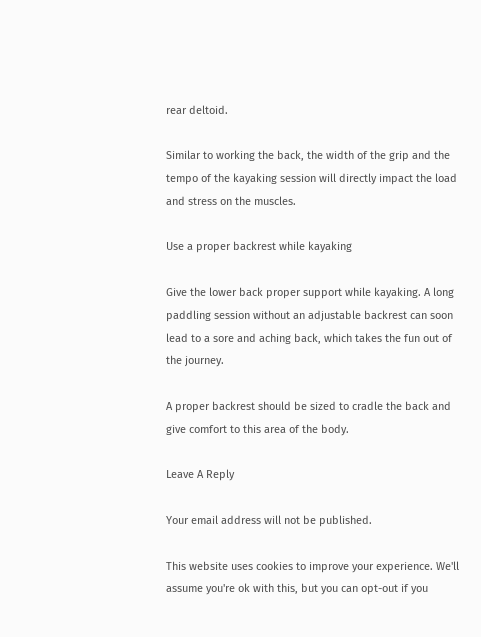rear deltoid.

Similar to working the back, the width of the grip and the tempo of the kayaking session will directly impact the load and stress on the muscles.

Use a proper backrest while kayaking

Give the lower back proper support while kayaking. A long paddling session without an adjustable backrest can soon lead to a sore and aching back, which takes the fun out of the journey.

A proper backrest should be sized to cradle the back and give comfort to this area of the body.

Leave A Reply

Your email address will not be published.

This website uses cookies to improve your experience. We'll assume you're ok with this, but you can opt-out if you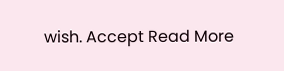wish. Accept Read More